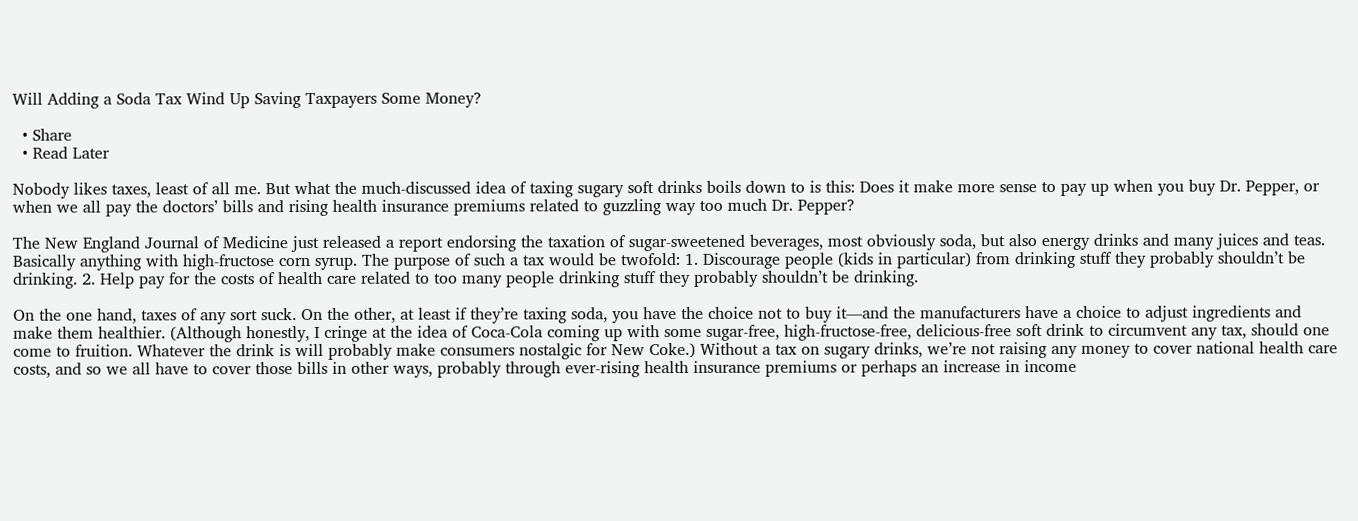Will Adding a Soda Tax Wind Up Saving Taxpayers Some Money?

  • Share
  • Read Later

Nobody likes taxes, least of all me. But what the much-discussed idea of taxing sugary soft drinks boils down to is this: Does it make more sense to pay up when you buy Dr. Pepper, or when we all pay the doctors’ bills and rising health insurance premiums related to guzzling way too much Dr. Pepper?

The New England Journal of Medicine just released a report endorsing the taxation of sugar-sweetened beverages, most obviously soda, but also energy drinks and many juices and teas. Basically anything with high-fructose corn syrup. The purpose of such a tax would be twofold: 1. Discourage people (kids in particular) from drinking stuff they probably shouldn’t be drinking. 2. Help pay for the costs of health care related to too many people drinking stuff they probably shouldn’t be drinking.

On the one hand, taxes of any sort suck. On the other, at least if they’re taxing soda, you have the choice not to buy it—and the manufacturers have a choice to adjust ingredients and make them healthier. (Although honestly, I cringe at the idea of Coca-Cola coming up with some sugar-free, high-fructose-free, delicious-free soft drink to circumvent any tax, should one come to fruition. Whatever the drink is will probably make consumers nostalgic for New Coke.) Without a tax on sugary drinks, we’re not raising any money to cover national health care costs, and so we all have to cover those bills in other ways, probably through ever-rising health insurance premiums or perhaps an increase in income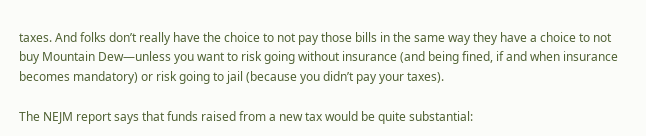taxes. And folks don’t really have the choice to not pay those bills in the same way they have a choice to not buy Mountain Dew—unless you want to risk going without insurance (and being fined, if and when insurance becomes mandatory) or risk going to jail (because you didn’t pay your taxes).

The NEJM report says that funds raised from a new tax would be quite substantial: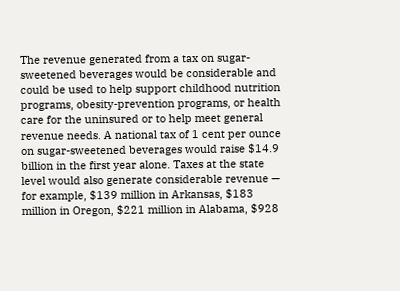The revenue generated from a tax on sugar-sweetened beverages would be considerable and could be used to help support childhood nutrition programs, obesity-prevention programs, or health care for the uninsured or to help meet general revenue needs. A national tax of 1 cent per ounce on sugar-sweetened beverages would raise $14.9 billion in the first year alone. Taxes at the state level would also generate considerable revenue — for example, $139 million in Arkansas, $183 million in Oregon, $221 million in Alabama, $928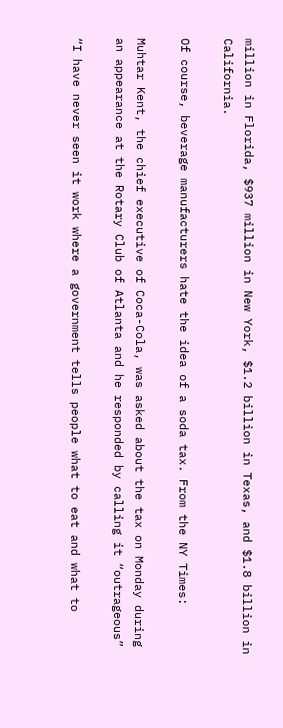million in Florida, $937 million in New York, $1.2 billion in Texas, and $1.8 billion in California.

Of course, beverage manufacturers hate the idea of a soda tax. From the NY Times:

Muhtar Kent, the chief executive of Coca-Cola, was asked about the tax on Monday during an appearance at the Rotary Club of Atlanta and he responded by calling it “outrageous”

“I have never seen it work where a government tells people what to eat and what to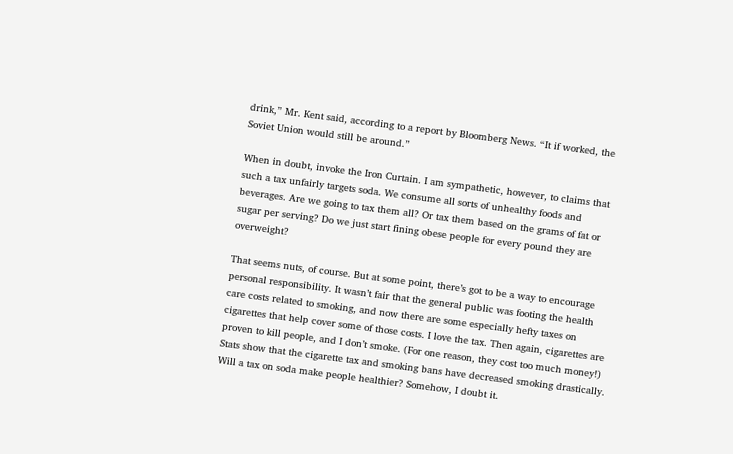drink,” Mr. Kent said, according to a report by Bloomberg News. “It if worked, the Soviet Union would still be around.”

When in doubt, invoke the Iron Curtain. I am sympathetic, however, to claims that such a tax unfairly targets soda. We consume all sorts of unhealthy foods and beverages. Are we going to tax them all? Or tax them based on the grams of fat or sugar per serving? Do we just start fining obese people for every pound they are overweight?

That seems nuts, of course. But at some point, there’s got to be a way to encourage personal responsibility. It wasn’t fair that the general public was footing the health care costs related to smoking, and now there are some especially hefty taxes on cigarettes that help cover some of those costs. I love the tax. Then again, cigarettes are proven to kill people, and I don’t smoke. (For one reason, they cost too much money!) Stats show that the cigarette tax and smoking bans have decreased smoking drastically. Will a tax on soda make people healthier? Somehow, I doubt it.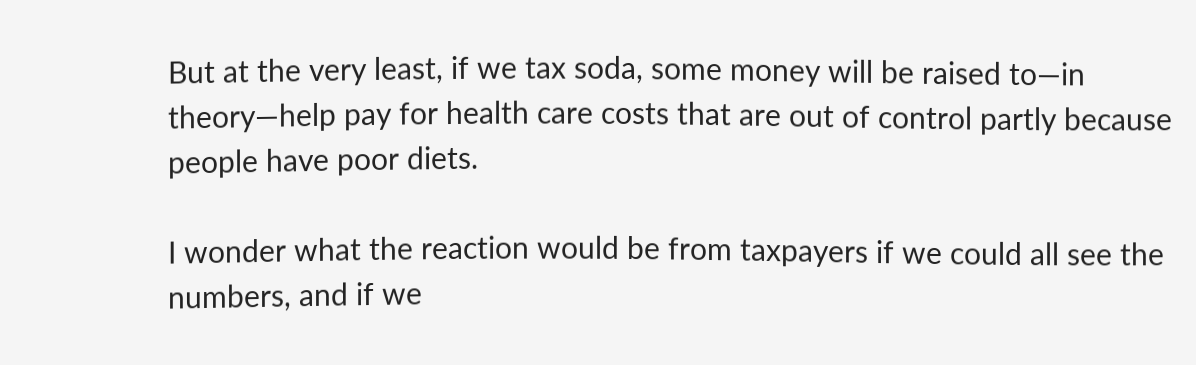But at the very least, if we tax soda, some money will be raised to—in theory—help pay for health care costs that are out of control partly because people have poor diets.

I wonder what the reaction would be from taxpayers if we could all see the numbers, and if we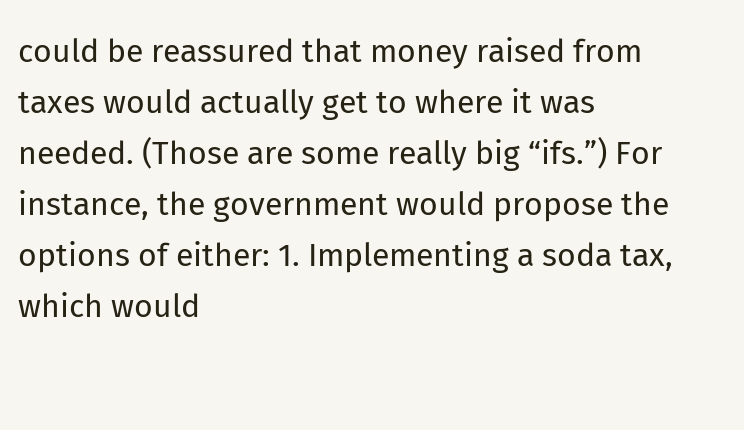could be reassured that money raised from taxes would actually get to where it was needed. (Those are some really big “ifs.”) For instance, the government would propose the options of either: 1. Implementing a soda tax, which would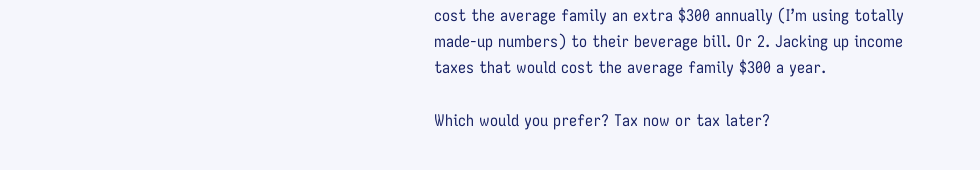cost the average family an extra $300 annually (I’m using totally made-up numbers) to their beverage bill. Or 2. Jacking up income taxes that would cost the average family $300 a year.

Which would you prefer? Tax now or tax later?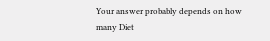Your answer probably depends on how many Diet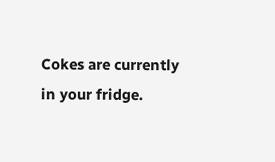Cokes are currently in your fridge.